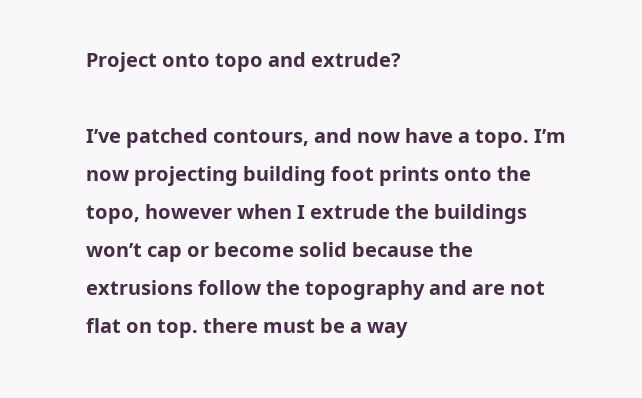Project onto topo and extrude?

I’ve patched contours, and now have a topo. I’m now projecting building foot prints onto the topo, however when I extrude the buildings won’t cap or become solid because the extrusions follow the topography and are not flat on top. there must be a way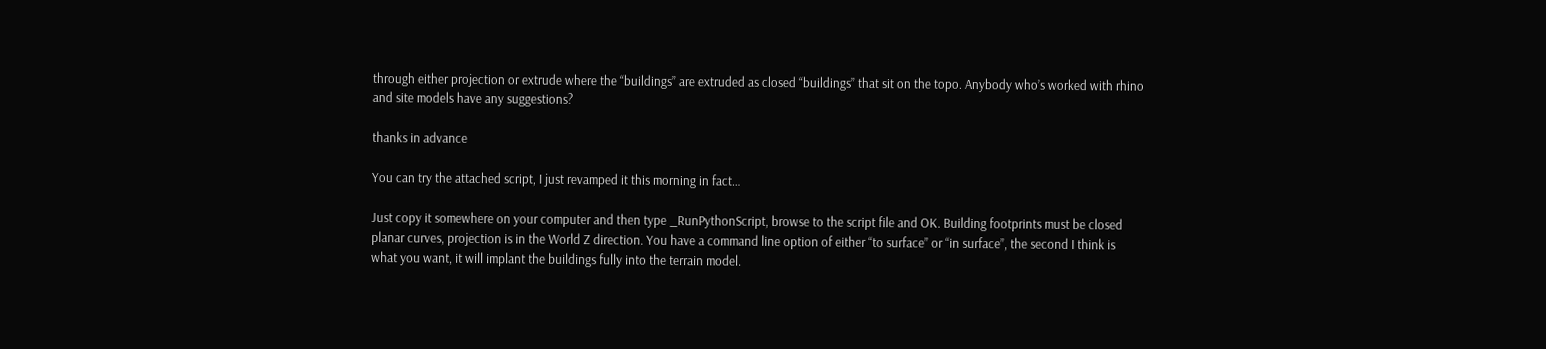through either projection or extrude where the “buildings” are extruded as closed “buildings” that sit on the topo. Anybody who’s worked with rhino and site models have any suggestions?

thanks in advance

You can try the attached script, I just revamped it this morning in fact…

Just copy it somewhere on your computer and then type _RunPythonScript, browse to the script file and OK. Building footprints must be closed planar curves, projection is in the World Z direction. You have a command line option of either “to surface” or “in surface”, the second I think is what you want, it will implant the buildings fully into the terrain model.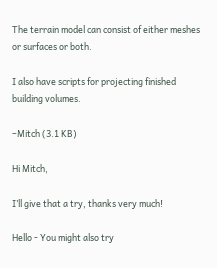The terrain model can consist of either meshes or surfaces or both.

I also have scripts for projecting finished building volumes.

–Mitch (3.1 KB)

Hi Mitch,

I’ll give that a try, thanks very much!

Hello - You might also try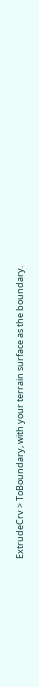ExtrudeCrv > ToBoundary, with your terrain surface as the boundary.